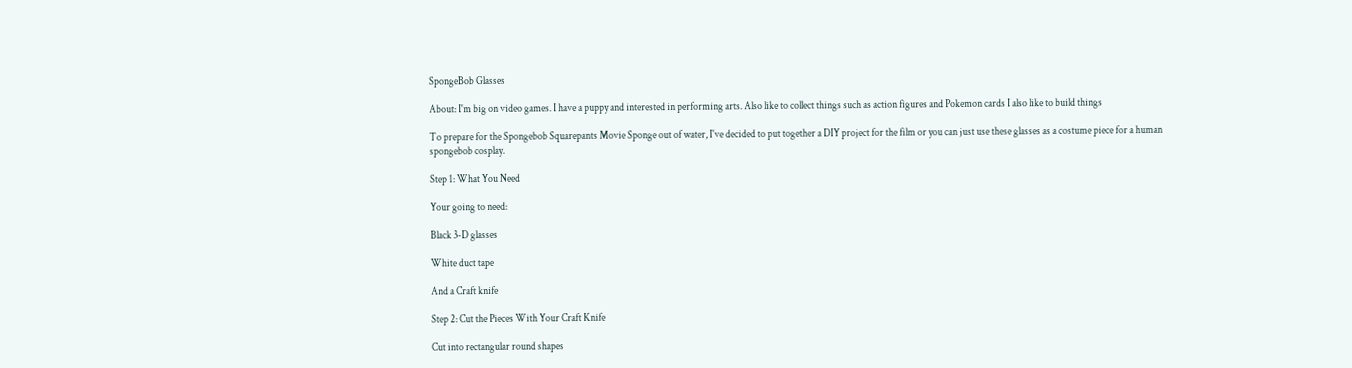SpongeBob Glasses

About: I'm big on video games. I have a puppy and interested in performing arts. Also like to collect things such as action figures and Pokemon cards I also like to build things

To prepare for the Spongebob Squarepants Movie Sponge out of water, I've decided to put together a DIY project for the film or you can just use these glasses as a costume piece for a human spongebob cosplay.

Step 1: What You Need

Your going to need:

Black 3-D glasses

White duct tape

And a Craft knife

Step 2: Cut the Pieces With Your Craft Knife

Cut into rectangular round shapes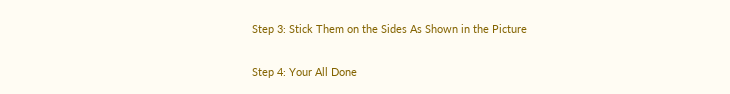Step 3: Stick Them on the Sides As Shown in the Picture

Step 4: Your All Done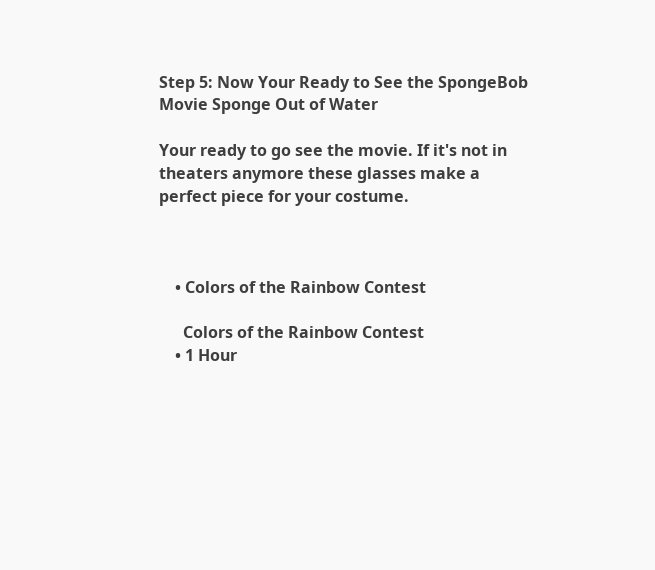Step 5: Now Your Ready to See the SpongeBob Movie Sponge Out of Water

Your ready to go see the movie. If it's not in theaters anymore these glasses make a perfect piece for your costume.



    • Colors of the Rainbow Contest

      Colors of the Rainbow Contest
    • 1 Hour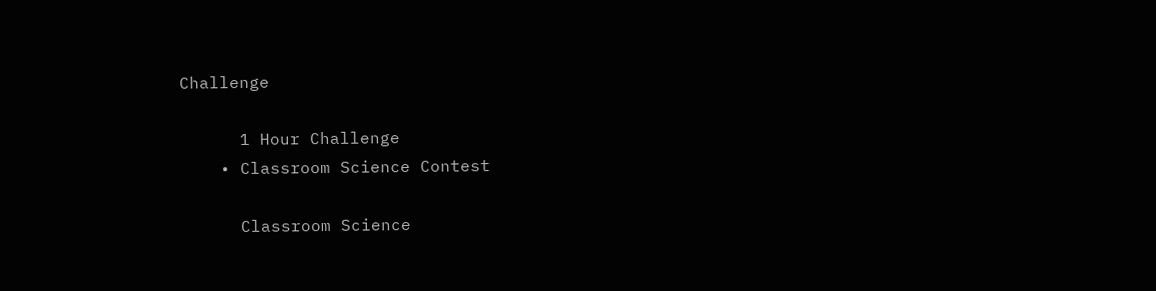Challenge

      1 Hour Challenge
    • Classroom Science Contest

      Classroom Science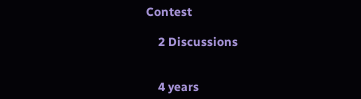Contest

    2 Discussions


    4 years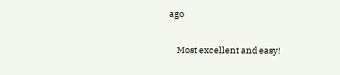ago

    Most excellent and easy!